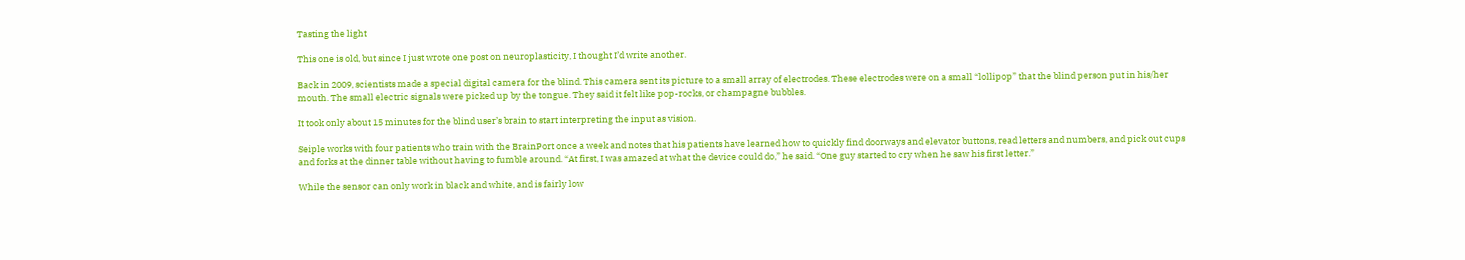Tasting the light

This one is old, but since I just wrote one post on neuroplasticity, I thought I’d write another.

Back in 2009, scientists made a special digital camera for the blind. This camera sent its picture to a small array of electrodes. These electrodes were on a small “lollipop” that the blind person put in his/her mouth. The small electric signals were picked up by the tongue. They said it felt like pop-rocks, or champagne bubbles.

It took only about 15 minutes for the blind user’s brain to start interpreting the input as vision.

Seiple works with four patients who train with the BrainPort once a week and notes that his patients have learned how to quickly find doorways and elevator buttons, read letters and numbers, and pick out cups and forks at the dinner table without having to fumble around. “At first, I was amazed at what the device could do,” he said. “One guy started to cry when he saw his first letter.”

While the sensor can only work in black and white, and is fairly low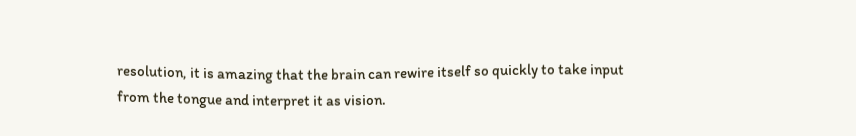resolution, it is amazing that the brain can rewire itself so quickly to take input from the tongue and interpret it as vision.